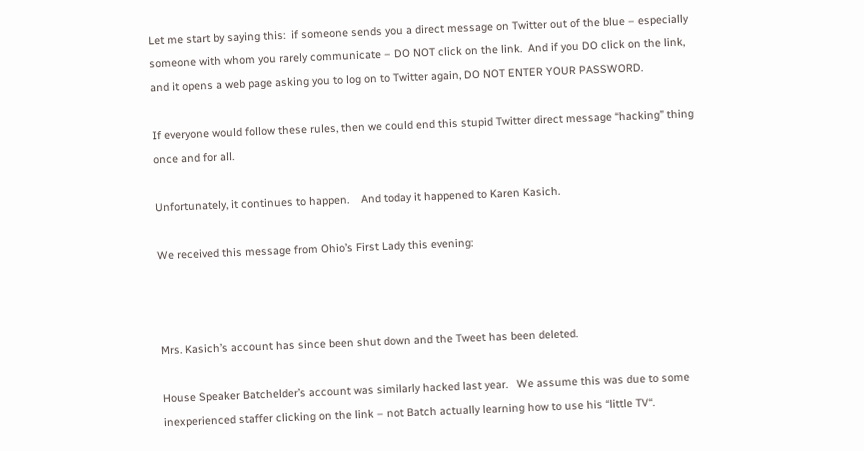Let me start by saying this:  if someone sends you a direct message on Twitter out of the blue – especially someone with whom you rarely communicate – DO NOT click on the link.  And if you DO click on the link, and it opens a web page asking you to log on to Twitter again, DO NOT ENTER YOUR PASSWORD.

If everyone would follow these rules, then we could end this stupid Twitter direct message “hacking” thing once and for all.

Unfortunately, it continues to happen.    And today it happened to Karen Kasich.

We received this message from Ohio’s First Lady this evening:



Mrs. Kasich’s account has since been shut down and the Tweet has been deleted.

House Speaker Batchelder’s account was similarly hacked last year.   We assume this was due to some inexperienced staffer clicking on the link – not Batch actually learning how to use his “little TV“.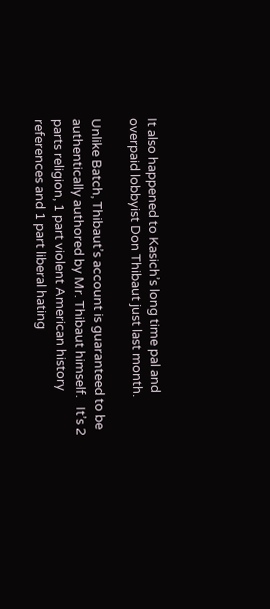It also happened to Kasich’s long time pal and overpaid lobbyist Don Thibaut just last month.

Unlike Batch, Thibaut’s account is guaranteed to be authentically authored by Mr. Thibaut himself.   It’s 2 parts religion, 1 part violent American history references and 1 part liberal hating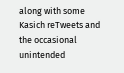along with some Kasich reTweets and the occasional unintended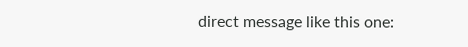direct message like this one: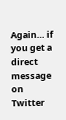Again… if you get a direct message on Twitter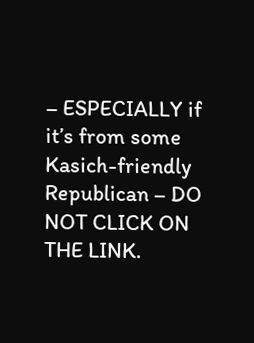– ESPECIALLY if it’s from some Kasich-friendly Republican – DO NOT CLICK ON THE LINK.